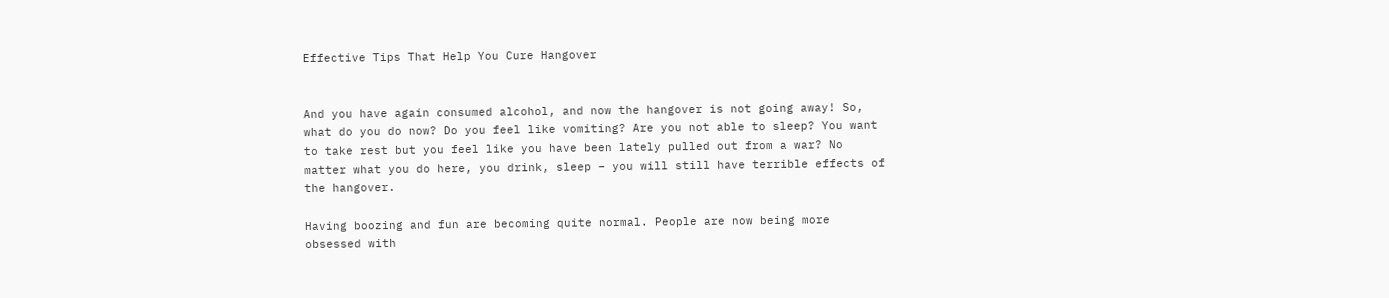Effective Tips That Help You Cure Hangover


And you have again consumed alcohol, and now the hangover is not going away! So, what do you do now? Do you feel like vomiting? Are you not able to sleep? You want to take rest but you feel like you have been lately pulled out from a war? No matter what you do here, you drink, sleep – you will still have terrible effects of the hangover.

Having boozing and fun are becoming quite normal. People are now being more obsessed with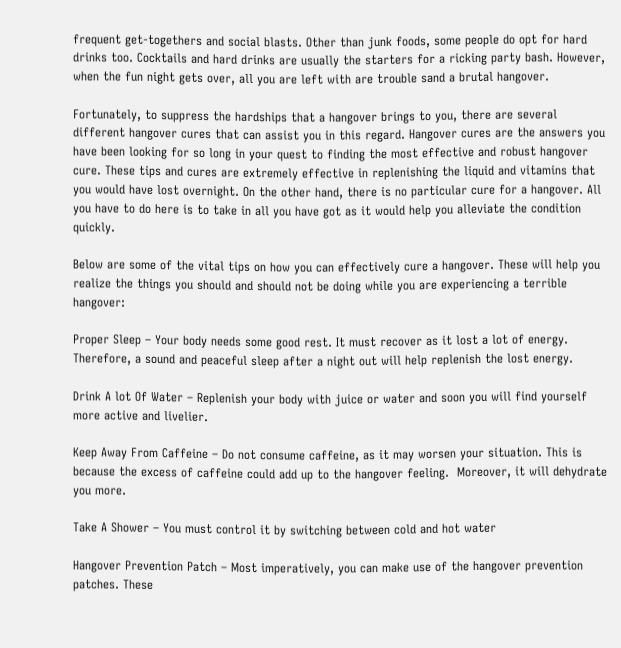frequent get-togethers and social blasts. Other than junk foods, some people do opt for hard drinks too. Cocktails and hard drinks are usually the starters for a ricking party bash. However, when the fun night gets over, all you are left with are trouble sand a brutal hangover.

Fortunately, to suppress the hardships that a hangover brings to you, there are several different hangover cures that can assist you in this regard. Hangover cures are the answers you have been looking for so long in your quest to finding the most effective and robust hangover cure. These tips and cures are extremely effective in replenishing the liquid and vitamins that you would have lost overnight. On the other hand, there is no particular cure for a hangover. All you have to do here is to take in all you have got as it would help you alleviate the condition quickly.

Below are some of the vital tips on how you can effectively cure a hangover. These will help you realize the things you should and should not be doing while you are experiencing a terrible hangover:

Proper Sleep – Your body needs some good rest. It must recover as it lost a lot of energy. Therefore, a sound and peaceful sleep after a night out will help replenish the lost energy.

Drink A lot Of Water – Replenish your body with juice or water and soon you will find yourself more active and livelier.

Keep Away From Caffeine – Do not consume caffeine, as it may worsen your situation. This is because the excess of caffeine could add up to the hangover feeling.  Moreover, it will dehydrate you more.

Take A Shower – You must control it by switching between cold and hot water

Hangover Prevention Patch – Most imperatively, you can make use of the hangover prevention patches. These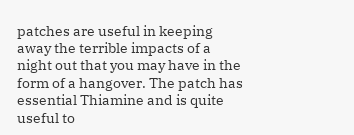patches are useful in keeping away the terrible impacts of a night out that you may have in the form of a hangover. The patch has essential Thiamine and is quite useful to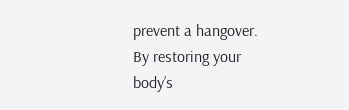prevent a hangover. By restoring your body’s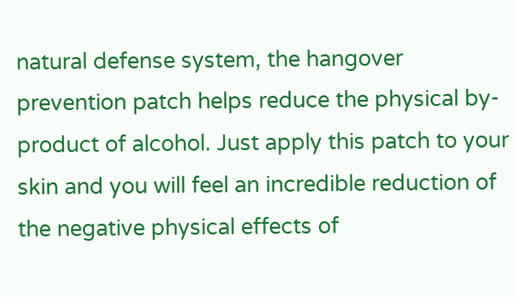natural defense system, the hangover prevention patch helps reduce the physical by-product of alcohol. Just apply this patch to your skin and you will feel an incredible reduction of the negative physical effects of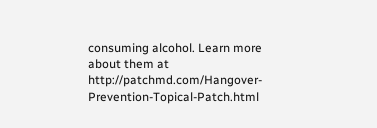consuming alcohol. Learn more about them at http://patchmd.com/Hangover-Prevention-Topical-Patch.html